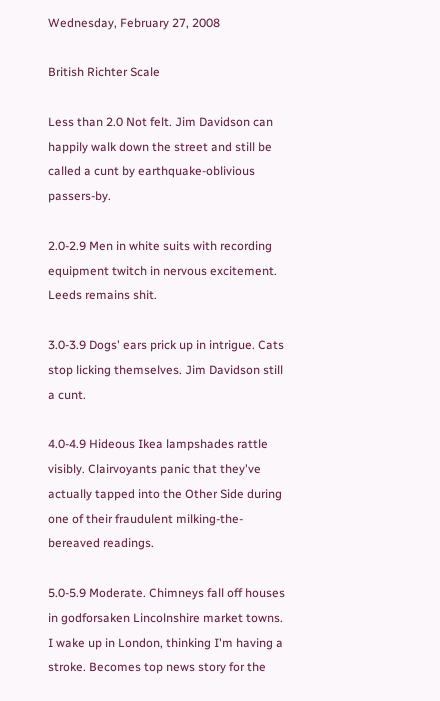Wednesday, February 27, 2008

British Richter Scale

Less than 2.0 Not felt. Jim Davidson can happily walk down the street and still be called a cunt by earthquake-oblivious passers-by.

2.0-2.9 Men in white suits with recording equipment twitch in nervous excitement. Leeds remains shit.

3.0-3.9 Dogs' ears prick up in intrigue. Cats stop licking themselves. Jim Davidson still a cunt.

4.0-4.9 Hideous Ikea lampshades rattle visibly. Clairvoyants panic that they've actually tapped into the Other Side during one of their fraudulent milking-the-bereaved readings.

5.0-5.9 Moderate. Chimneys fall off houses in godforsaken Lincolnshire market towns. I wake up in London, thinking I'm having a stroke. Becomes top news story for the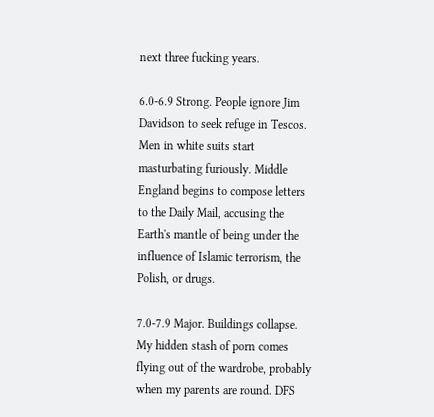next three fucking years.

6.0-6.9 Strong. People ignore Jim Davidson to seek refuge in Tescos. Men in white suits start masturbating furiously. Middle England begins to compose letters to the Daily Mail, accusing the Earth's mantle of being under the influence of Islamic terrorism, the Polish, or drugs.

7.0-7.9 Major. Buildings collapse. My hidden stash of porn comes flying out of the wardrobe, probably when my parents are round. DFS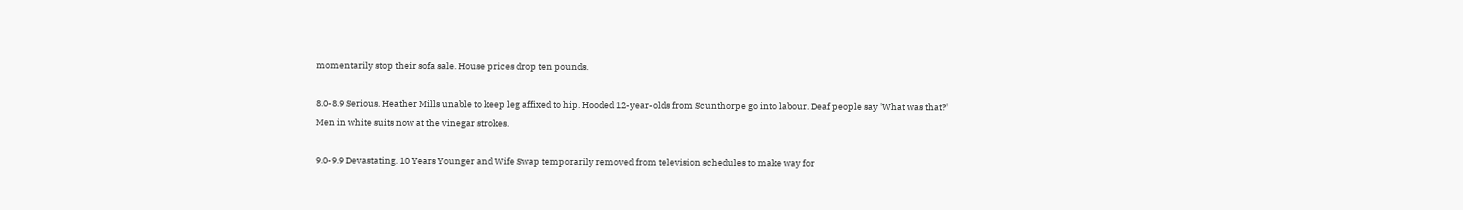momentarily stop their sofa sale. House prices drop ten pounds.

8.0-8.9 Serious. Heather Mills unable to keep leg affixed to hip. Hooded 12-year-olds from Scunthorpe go into labour. Deaf people say 'What was that?'
Men in white suits now at the vinegar strokes.

9.0-9.9 Devastating. 10 Years Younger and Wife Swap temporarily removed from television schedules to make way for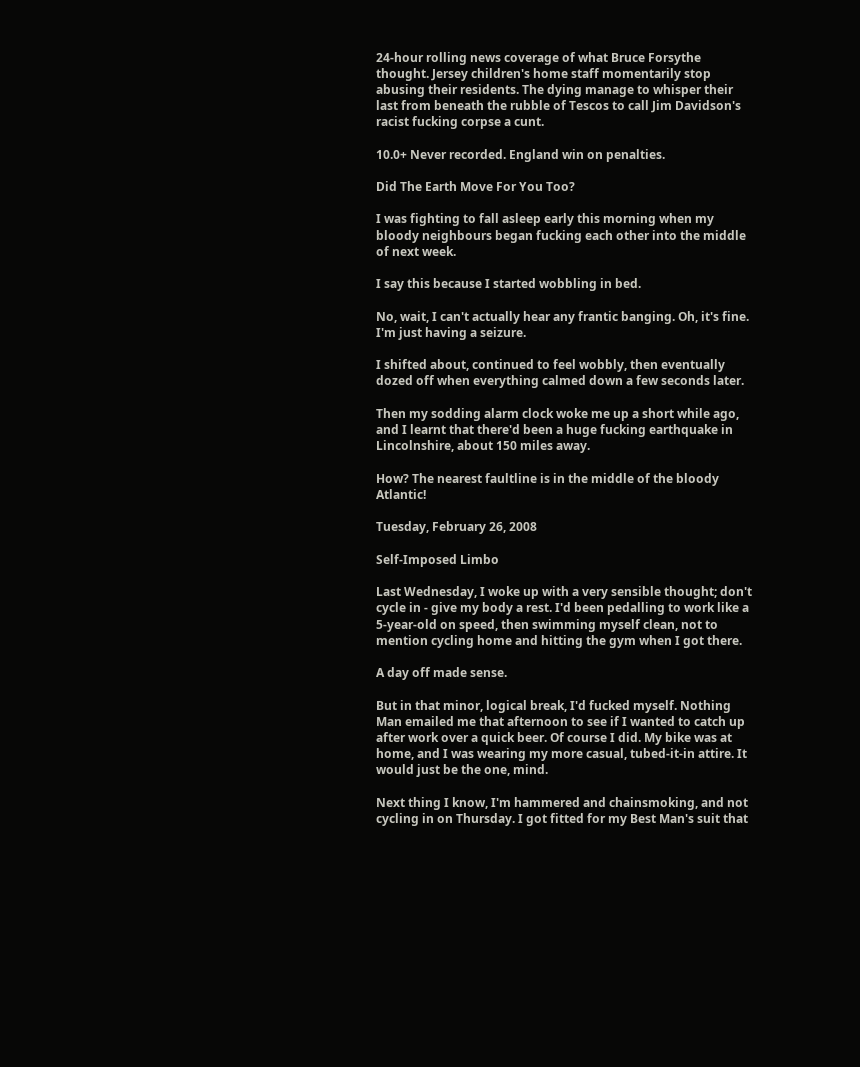24-hour rolling news coverage of what Bruce Forsythe thought. Jersey children's home staff momentarily stop abusing their residents. The dying manage to whisper their last from beneath the rubble of Tescos to call Jim Davidson's racist fucking corpse a cunt.

10.0+ Never recorded. England win on penalties.

Did The Earth Move For You Too?

I was fighting to fall asleep early this morning when my bloody neighbours began fucking each other into the middle of next week.

I say this because I started wobbling in bed.

No, wait, I can't actually hear any frantic banging. Oh, it's fine. I'm just having a seizure.

I shifted about, continued to feel wobbly, then eventually dozed off when everything calmed down a few seconds later.

Then my sodding alarm clock woke me up a short while ago, and I learnt that there'd been a huge fucking earthquake in Lincolnshire, about 150 miles away.

How? The nearest faultline is in the middle of the bloody Atlantic!

Tuesday, February 26, 2008

Self-Imposed Limbo

Last Wednesday, I woke up with a very sensible thought; don't cycle in - give my body a rest. I'd been pedalling to work like a 5-year-old on speed, then swimming myself clean, not to mention cycling home and hitting the gym when I got there.

A day off made sense.

But in that minor, logical break, I'd fucked myself. Nothing Man emailed me that afternoon to see if I wanted to catch up after work over a quick beer. Of course I did. My bike was at home, and I was wearing my more casual, tubed-it-in attire. It would just be the one, mind.

Next thing I know, I'm hammered and chainsmoking, and not cycling in on Thursday. I got fitted for my Best Man's suit that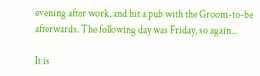evening after work, and hit a pub with the Groom-to-be afterwards. The following day was Friday, so again...

It is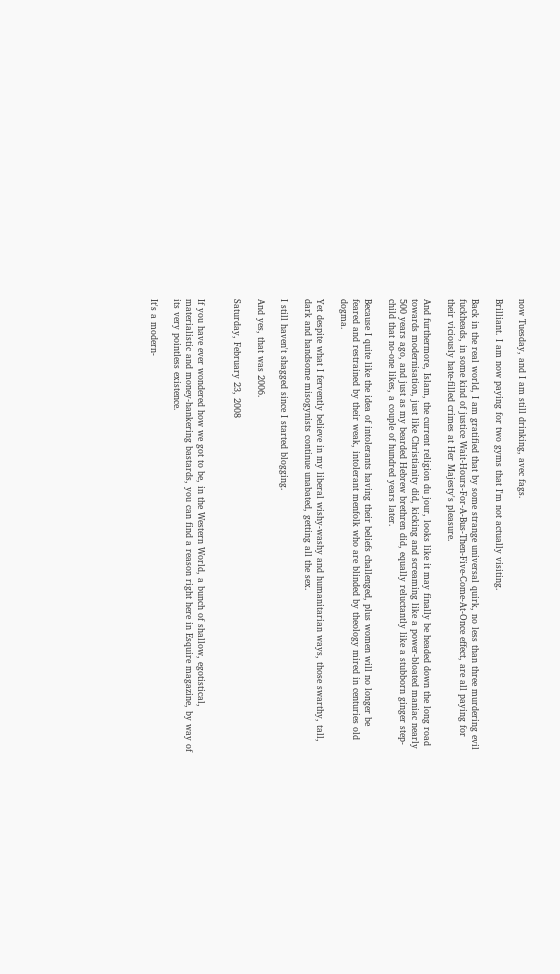now Tuesday, and I am still drinking, avec fags.

Brilliant. I am now paying for two gyms that I'm not actually visiting.

Back in the real world, I am gratified that by some strange universal quirk, no less than three murdering evil fuckheads, in some kind of justice Wait-Hours-For-A-Bus-Then-Five-Come-At-Once effect, are all paying for their viciously hate-filled crimes at Her Majesty's pleasure.

And furthermore, Islam, the current religion du jour, looks like it may finally be headed down the long road towards modernisation, just like Christianity did, kicking and screaming like a power-bloated maniac nearly 500 years ago, and just as my bearded Hebrew brethren did, equally reluctantly like a stubborn ginger step-child that no-one likes, a couple of hundred years later.

Because I quite like the idea of intolerants having their beliefs challenged, plus women will no longer be feared and restrained by their weak, intolerant menfolk who are blinded by theology mired in centuries old dogma.

Yet despite what I fervently believe in my liberal wishy-washy and humanitarian ways, those swarthy, tall, dark and handsome misogynists continue unabated, getting all the sex.

I still haven't shagged since I started blogging.

And yes, that was 2006.

Saturday, February 23, 2008


If you have ever wondered how we got to be, in the Western World, a bunch of shallow, egotistical, materialistic and money-hankering bastards, you can find a reason right here in Esquire magazine, by way of its very pointless existence.

It's a modern-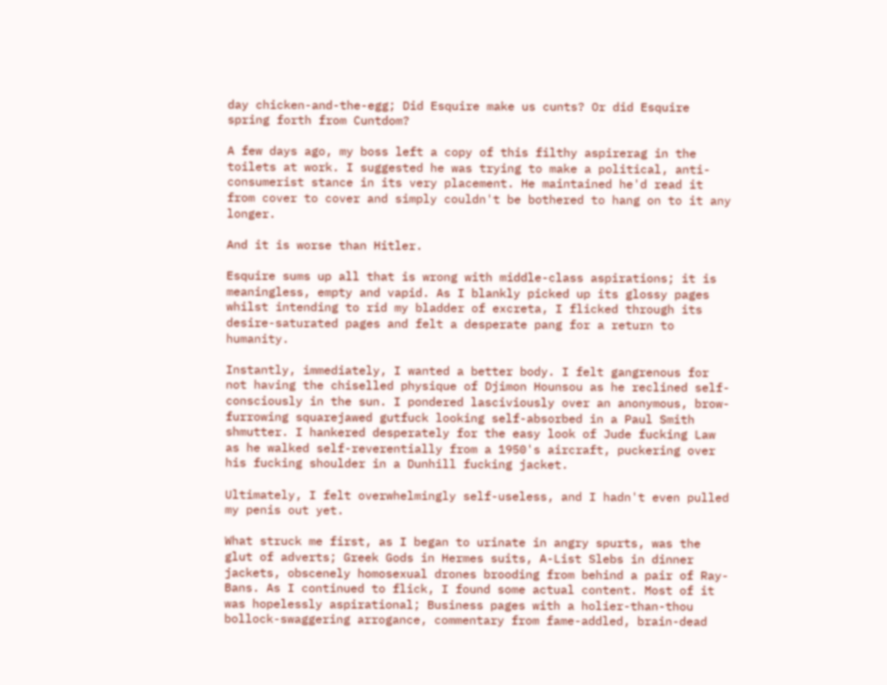day chicken-and-the-egg; Did Esquire make us cunts? Or did Esquire spring forth from Cuntdom?

A few days ago, my boss left a copy of this filthy aspirerag in the toilets at work. I suggested he was trying to make a political, anti-consumerist stance in its very placement. He maintained he'd read it from cover to cover and simply couldn't be bothered to hang on to it any longer.

And it is worse than Hitler.

Esquire sums up all that is wrong with middle-class aspirations; it is meaningless, empty and vapid. As I blankly picked up its glossy pages whilst intending to rid my bladder of excreta, I flicked through its desire-saturated pages and felt a desperate pang for a return to humanity.

Instantly, immediately, I wanted a better body. I felt gangrenous for not having the chiselled physique of Djimon Hounsou as he reclined self-consciously in the sun. I pondered lasciviously over an anonymous, brow-furrowing squarejawed gutfuck looking self-absorbed in a Paul Smith shmutter. I hankered desperately for the easy look of Jude fucking Law as he walked self-reverentially from a 1950's aircraft, puckering over his fucking shoulder in a Dunhill fucking jacket.

Ultimately, I felt overwhelmingly self-useless, and I hadn't even pulled my penis out yet.

What struck me first, as I began to urinate in angry spurts, was the glut of adverts; Greek Gods in Hermes suits, A-List Slebs in dinner jackets, obscenely homosexual drones brooding from behind a pair of Ray-Bans. As I continued to flick, I found some actual content. Most of it was hopelessly aspirational; Business pages with a holier-than-thou bollock-swaggering arrogance, commentary from fame-addled, brain-dead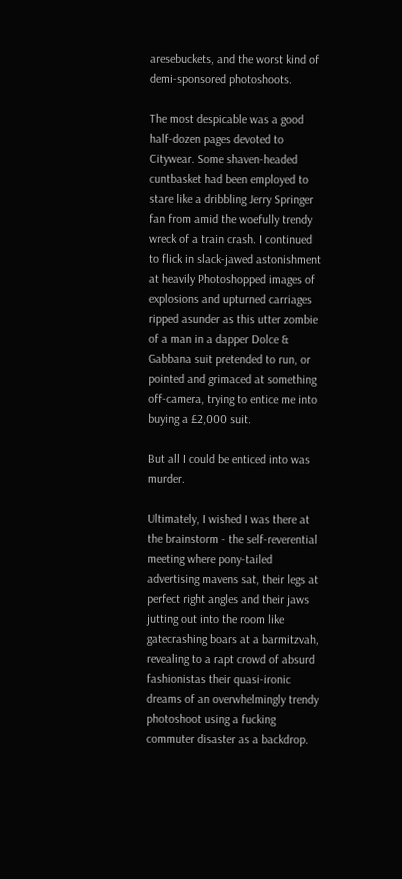aresebuckets, and the worst kind of demi-sponsored photoshoots.

The most despicable was a good half-dozen pages devoted to Citywear. Some shaven-headed cuntbasket had been employed to stare like a dribbling Jerry Springer fan from amid the woefully trendy wreck of a train crash. I continued to flick in slack-jawed astonishment at heavily Photoshopped images of explosions and upturned carriages ripped asunder as this utter zombie of a man in a dapper Dolce & Gabbana suit pretended to run, or pointed and grimaced at something off-camera, trying to entice me into buying a £2,000 suit.

But all I could be enticed into was murder.

Ultimately, I wished I was there at the brainstorm - the self-reverential meeting where pony-tailed advertising mavens sat, their legs at perfect right angles and their jaws jutting out into the room like gatecrashing boars at a barmitzvah, revealing to a rapt crowd of absurd fashionistas their quasi-ironic dreams of an overwhelmingly trendy photoshoot using a fucking commuter disaster as a backdrop.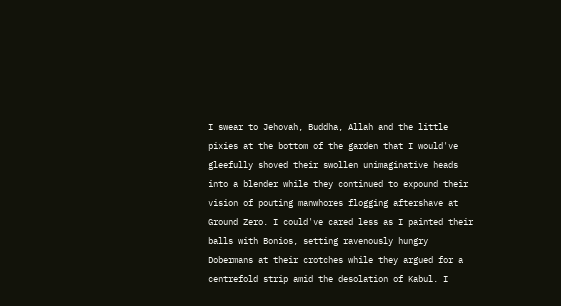I swear to Jehovah, Buddha, Allah and the little pixies at the bottom of the garden that I would've gleefully shoved their swollen unimaginative heads into a blender while they continued to expound their vision of pouting manwhores flogging aftershave at Ground Zero. I could've cared less as I painted their balls with Bonios, setting ravenously hungry Dobermans at their crotches while they argued for a centrefold strip amid the desolation of Kabul. I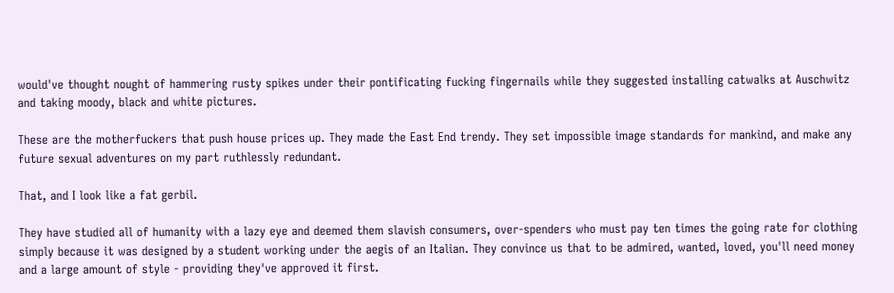would've thought nought of hammering rusty spikes under their pontificating fucking fingernails while they suggested installing catwalks at Auschwitz and taking moody, black and white pictures.

These are the motherfuckers that push house prices up. They made the East End trendy. They set impossible image standards for mankind, and make any future sexual adventures on my part ruthlessly redundant.

That, and I look like a fat gerbil.

They have studied all of humanity with a lazy eye and deemed them slavish consumers, over-spenders who must pay ten times the going rate for clothing simply because it was designed by a student working under the aegis of an Italian. They convince us that to be admired, wanted, loved, you'll need money and a large amount of style - providing they've approved it first.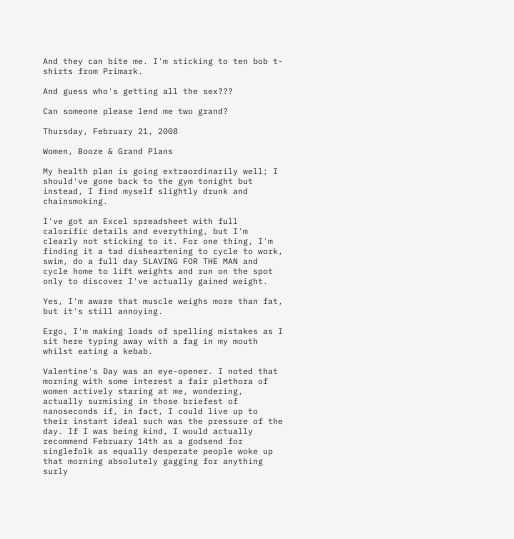And they can bite me. I'm sticking to ten bob t-shirts from Primark.

And guess who's getting all the sex???

Can someone please lend me two grand?

Thursday, February 21, 2008

Women, Booze & Grand Plans

My health plan is going extraordinarily well; I should've gone back to the gym tonight but instead, I find myself slightly drunk and chainsmoking.

I've got an Excel spreadsheet with full calorific details and everything, but I'm clearly not sticking to it. For one thing, I'm finding it a tad disheartening to cycle to work, swim, do a full day SLAVING FOR THE MAN and cycle home to lift weights and run on the spot only to discover I've actually gained weight.

Yes, I'm aware that muscle weighs more than fat, but it's still annoying.

Ergo, I'm making loads of spelling mistakes as I sit here typing away with a fag in my mouth whilst eating a kebab.

Valentine's Day was an eye-opener. I noted that morning with some interest a fair plethora of women actively staring at me, wondering, actually surmising in those briefest of nanoseconds if, in fact, I could live up to their instant ideal such was the pressure of the day. If I was being kind, I would actually recommend February 14th as a godsend for singlefolk as equally desperate people woke up that morning absolutely gagging for anything surly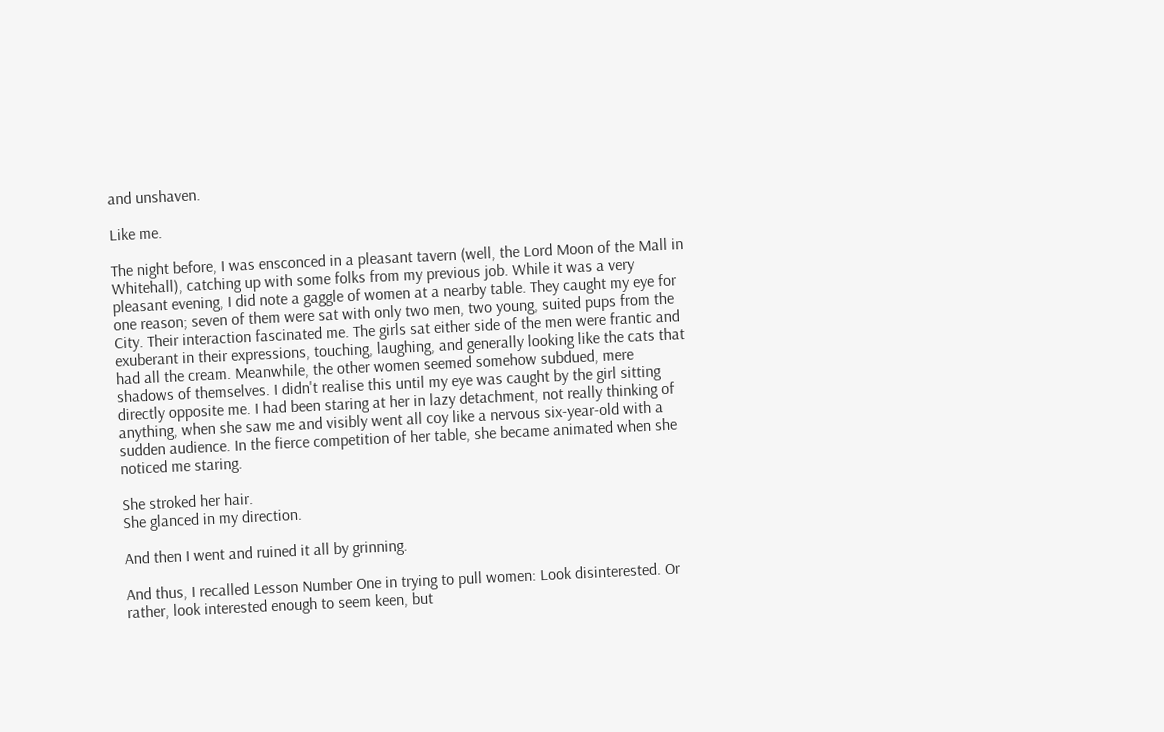and unshaven.

Like me.

The night before, I was ensconced in a pleasant tavern (well, the Lord Moon of the Mall in Whitehall), catching up with some folks from my previous job. While it was a very pleasant evening, I did note a gaggle of women at a nearby table. They caught my eye for one reason; seven of them were sat with only two men, two young, suited pups from the City. Their interaction fascinated me. The girls sat either side of the men were frantic and exuberant in their expressions, touching, laughing, and generally looking like the cats that had all the cream. Meanwhile, the other women seemed somehow subdued, mere shadows of themselves. I didn't realise this until my eye was caught by the girl sitting directly opposite me. I had been staring at her in lazy detachment, not really thinking of anything, when she saw me and visibly went all coy like a nervous six-year-old with a sudden audience. In the fierce competition of her table, she became animated when she noticed me staring.

She stroked her hair.
She glanced in my direction.

And then I went and ruined it all by grinning.

And thus, I recalled Lesson Number One in trying to pull women: Look disinterested. Or rather, look interested enough to seem keen, but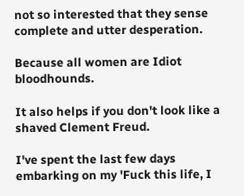not so interested that they sense complete and utter desperation.

Because all women are Idiot bloodhounds.

It also helps if you don't look like a shaved Clement Freud.

I've spent the last few days embarking on my 'Fuck this life, I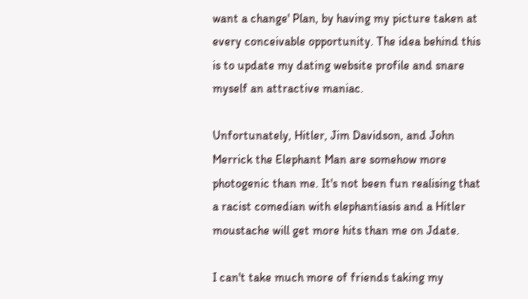want a change' Plan, by having my picture taken at every conceivable opportunity. The idea behind this is to update my dating website profile and snare myself an attractive maniac.

Unfortunately, Hitler, Jim Davidson, and John Merrick the Elephant Man are somehow more photogenic than me. It's not been fun realising that a racist comedian with elephantiasis and a Hitler moustache will get more hits than me on Jdate.

I can't take much more of friends taking my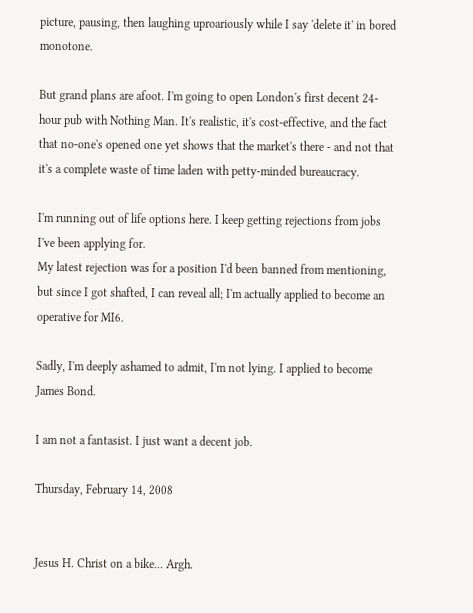picture, pausing, then laughing uproariously while I say 'delete it' in bored monotone.

But grand plans are afoot. I'm going to open London's first decent 24-hour pub with Nothing Man. It's realistic, it's cost-effective, and the fact that no-one's opened one yet shows that the market's there - and not that it's a complete waste of time laden with petty-minded bureaucracy.

I'm running out of life options here. I keep getting rejections from jobs I've been applying for.
My latest rejection was for a position I'd been banned from mentioning, but since I got shafted, I can reveal all; I'm actually applied to become an operative for MI6.

Sadly, I'm deeply ashamed to admit, I'm not lying. I applied to become James Bond.

I am not a fantasist. I just want a decent job.

Thursday, February 14, 2008


Jesus H. Christ on a bike... Argh.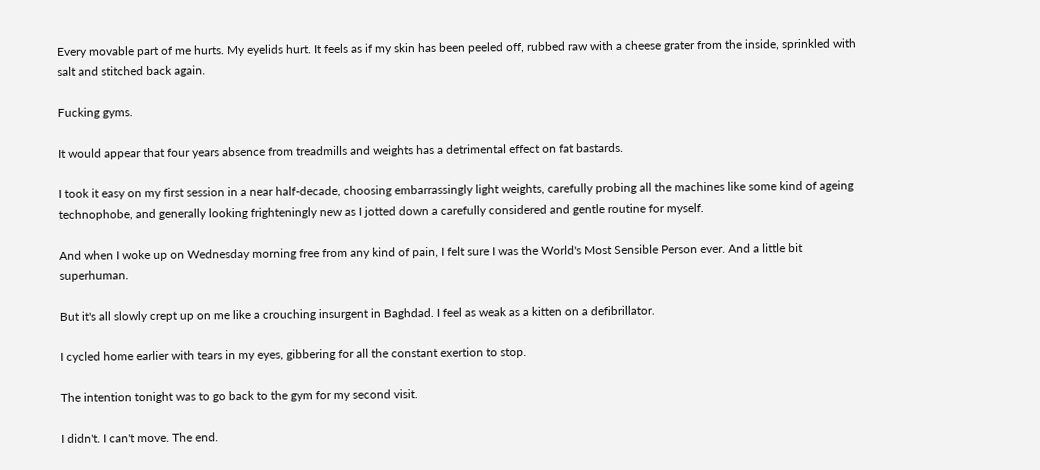Every movable part of me hurts. My eyelids hurt. It feels as if my skin has been peeled off, rubbed raw with a cheese grater from the inside, sprinkled with salt and stitched back again.

Fucking gyms.

It would appear that four years absence from treadmills and weights has a detrimental effect on fat bastards.

I took it easy on my first session in a near half-decade, choosing embarrassingly light weights, carefully probing all the machines like some kind of ageing technophobe, and generally looking frighteningly new as I jotted down a carefully considered and gentle routine for myself.

And when I woke up on Wednesday morning free from any kind of pain, I felt sure I was the World's Most Sensible Person ever. And a little bit superhuman.

But it's all slowly crept up on me like a crouching insurgent in Baghdad. I feel as weak as a kitten on a defibrillator.

I cycled home earlier with tears in my eyes, gibbering for all the constant exertion to stop.

The intention tonight was to go back to the gym for my second visit.

I didn't. I can't move. The end.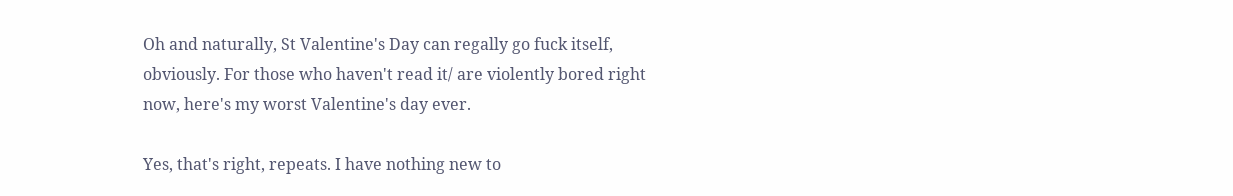Oh and naturally, St Valentine's Day can regally go fuck itself, obviously. For those who haven't read it/ are violently bored right now, here's my worst Valentine's day ever.

Yes, that's right, repeats. I have nothing new to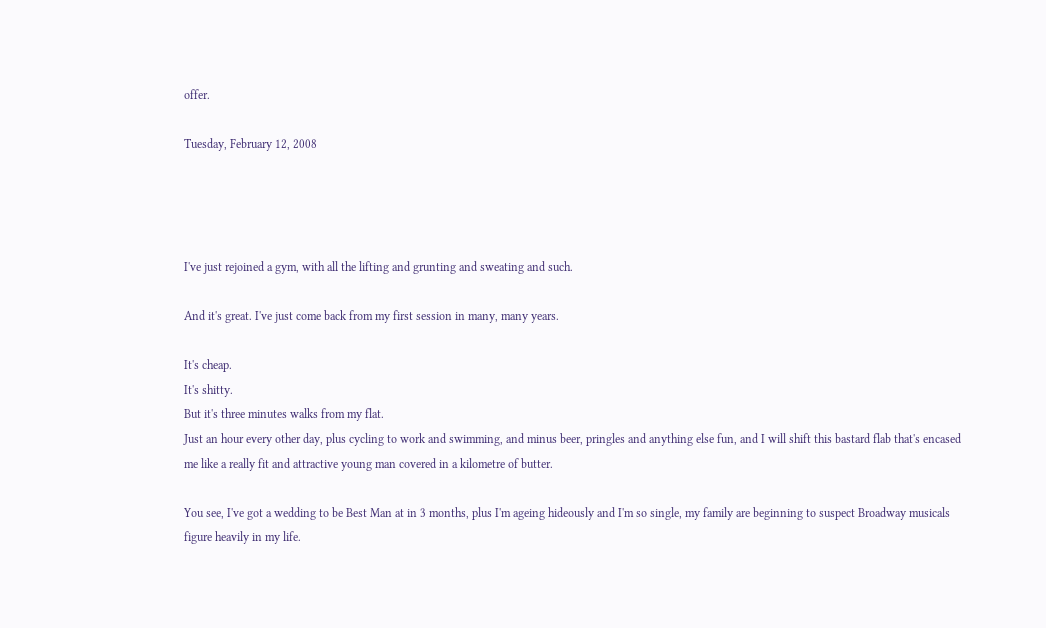offer.

Tuesday, February 12, 2008




I've just rejoined a gym, with all the lifting and grunting and sweating and such.

And it's great. I've just come back from my first session in many, many years.

It's cheap.
It's shitty.
But it's three minutes walks from my flat.
Just an hour every other day, plus cycling to work and swimming, and minus beer, pringles and anything else fun, and I will shift this bastard flab that's encased me like a really fit and attractive young man covered in a kilometre of butter.

You see, I've got a wedding to be Best Man at in 3 months, plus I'm ageing hideously and I'm so single, my family are beginning to suspect Broadway musicals figure heavily in my life.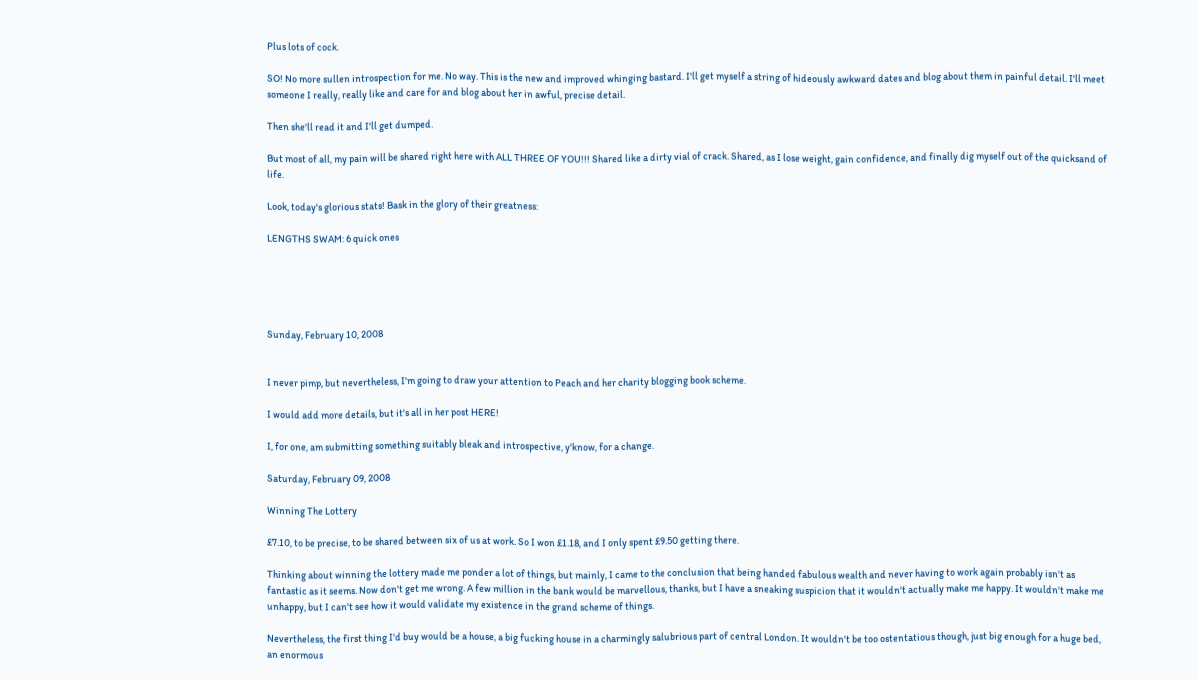Plus lots of cock.

SO! No more sullen introspection for me. No way. This is the new and improved whinging bastard. I'll get myself a string of hideously awkward dates and blog about them in painful detail. I'll meet someone I really, really like and care for and blog about her in awful, precise detail.

Then she'll read it and I'll get dumped.

But most of all, my pain will be shared right here with ALL THREE OF YOU!!! Shared like a dirty vial of crack. Shared, as I lose weight, gain confidence, and finally dig myself out of the quicksand of life.

Look, today's glorious stats! Bask in the glory of their greatness:

LENGTHS SWAM: 6 quick ones





Sunday, February 10, 2008


I never pimp, but nevertheless, I'm going to draw your attention to Peach and her charity blogging book scheme.

I would add more details, but it's all in her post HERE!

I, for one, am submitting something suitably bleak and introspective, y'know, for a change.

Saturday, February 09, 2008

Winning The Lottery

£7.10, to be precise, to be shared between six of us at work. So I won £1.18, and I only spent £9.50 getting there.

Thinking about winning the lottery made me ponder a lot of things, but mainly, I came to the conclusion that being handed fabulous wealth and never having to work again probably isn't as fantastic as it seems. Now don't get me wrong. A few million in the bank would be marvellous, thanks, but I have a sneaking suspicion that it wouldn't actually make me happy. It wouldn't make me unhappy, but I can't see how it would validate my existence in the grand scheme of things.

Nevertheless, the first thing I'd buy would be a house, a big fucking house in a charmingly salubrious part of central London. It wouldn't be too ostentatious though, just big enough for a huge bed, an enormous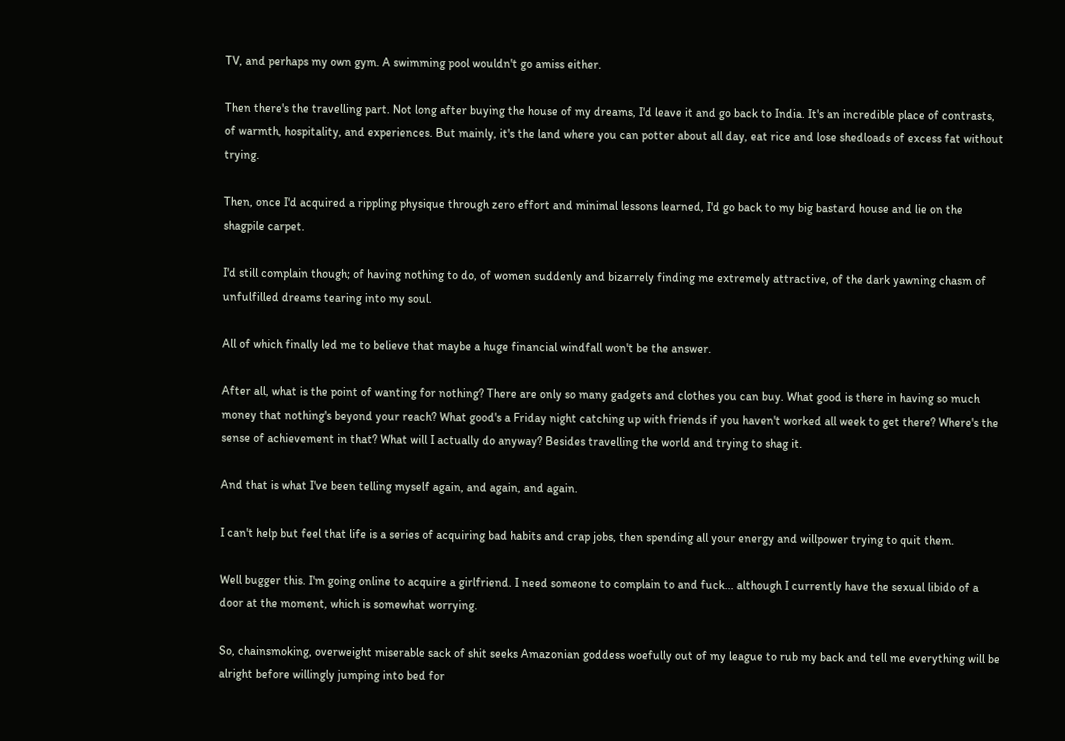TV, and perhaps my own gym. A swimming pool wouldn't go amiss either.

Then there's the travelling part. Not long after buying the house of my dreams, I'd leave it and go back to India. It's an incredible place of contrasts, of warmth, hospitality, and experiences. But mainly, it's the land where you can potter about all day, eat rice and lose shedloads of excess fat without trying.

Then, once I'd acquired a rippling physique through zero effort and minimal lessons learned, I'd go back to my big bastard house and lie on the shagpile carpet.

I'd still complain though; of having nothing to do, of women suddenly and bizarrely finding me extremely attractive, of the dark yawning chasm of unfulfilled dreams tearing into my soul.

All of which finally led me to believe that maybe a huge financial windfall won't be the answer.

After all, what is the point of wanting for nothing? There are only so many gadgets and clothes you can buy. What good is there in having so much money that nothing's beyond your reach? What good's a Friday night catching up with friends if you haven't worked all week to get there? Where's the sense of achievement in that? What will I actually do anyway? Besides travelling the world and trying to shag it.

And that is what I've been telling myself again, and again, and again.

I can't help but feel that life is a series of acquiring bad habits and crap jobs, then spending all your energy and willpower trying to quit them.

Well bugger this. I'm going online to acquire a girlfriend. I need someone to complain to and fuck... although I currently have the sexual libido of a door at the moment, which is somewhat worrying.

So, chainsmoking, overweight miserable sack of shit seeks Amazonian goddess woefully out of my league to rub my back and tell me everything will be alright before willingly jumping into bed for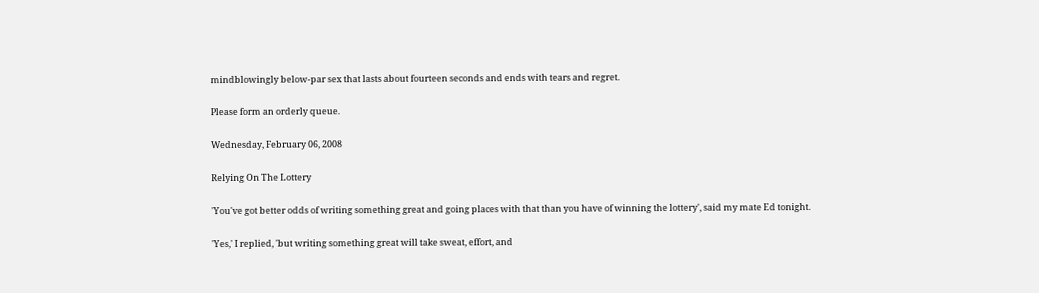mindblowingly below-par sex that lasts about fourteen seconds and ends with tears and regret.

Please form an orderly queue.

Wednesday, February 06, 2008

Relying On The Lottery

'You've got better odds of writing something great and going places with that than you have of winning the lottery', said my mate Ed tonight.

'Yes,' I replied, 'but writing something great will take sweat, effort, and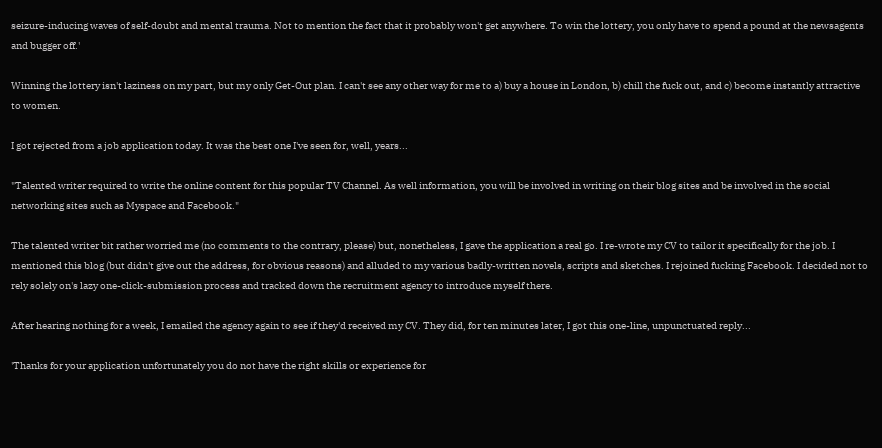seizure-inducing waves of self-doubt and mental trauma. Not to mention the fact that it probably won't get anywhere. To win the lottery, you only have to spend a pound at the newsagents and bugger off.'

Winning the lottery isn't laziness on my part, but my only Get-Out plan. I can't see any other way for me to a) buy a house in London, b) chill the fuck out, and c) become instantly attractive to women.

I got rejected from a job application today. It was the best one I've seen for, well, years...

"Talented writer required to write the online content for this popular TV Channel. As well information, you will be involved in writing on their blog sites and be involved in the social networking sites such as Myspace and Facebook."

The talented writer bit rather worried me (no comments to the contrary, please) but, nonetheless, I gave the application a real go. I re-wrote my CV to tailor it specifically for the job. I mentioned this blog (but didn't give out the address, for obvious reasons) and alluded to my various badly-written novels, scripts and sketches. I rejoined fucking Facebook. I decided not to rely solely on's lazy one-click-submission process and tracked down the recruitment agency to introduce myself there.

After hearing nothing for a week, I emailed the agency again to see if they'd received my CV. They did, for ten minutes later, I got this one-line, unpunctuated reply...

'Thanks for your application unfortunately you do not have the right skills or experience for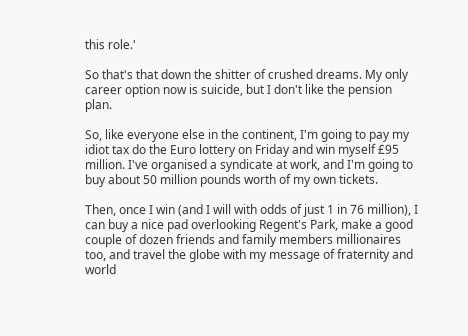this role.'

So that's that down the shitter of crushed dreams. My only career option now is suicide, but I don't like the pension plan.

So, like everyone else in the continent, I'm going to pay my idiot tax do the Euro lottery on Friday and win myself £95 million. I've organised a syndicate at work, and I'm going to buy about 50 million pounds worth of my own tickets.

Then, once I win (and I will with odds of just 1 in 76 million), I can buy a nice pad overlooking Regent's Park, make a good couple of dozen friends and family members millionaires too, and travel the globe with my message of fraternity and world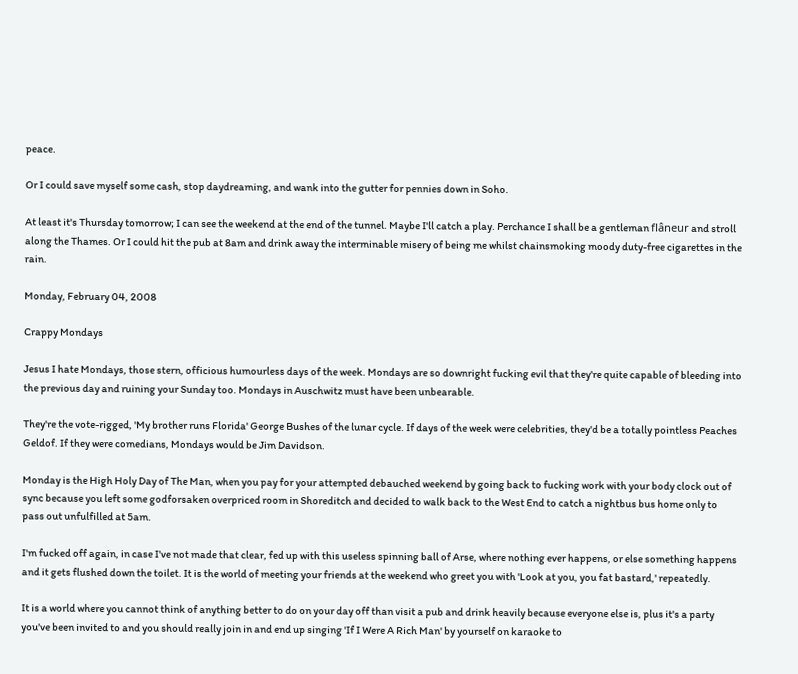peace.

Or I could save myself some cash, stop daydreaming, and wank into the gutter for pennies down in Soho.

At least it's Thursday tomorrow; I can see the weekend at the end of the tunnel. Maybe I'll catch a play. Perchance I shall be a gentleman flâneur and stroll along the Thames. Or I could hit the pub at 8am and drink away the interminable misery of being me whilst chainsmoking moody duty-free cigarettes in the rain.

Monday, February 04, 2008

Crappy Mondays

Jesus I hate Mondays, those stern, officious humourless days of the week. Mondays are so downright fucking evil that they're quite capable of bleeding into the previous day and ruining your Sunday too. Mondays in Auschwitz must have been unbearable.

They're the vote-rigged, 'My brother runs Florida' George Bushes of the lunar cycle. If days of the week were celebrities, they'd be a totally pointless Peaches Geldof. If they were comedians, Mondays would be Jim Davidson.

Monday is the High Holy Day of The Man, when you pay for your attempted debauched weekend by going back to fucking work with your body clock out of sync because you left some godforsaken overpriced room in Shoreditch and decided to walk back to the West End to catch a nightbus bus home only to pass out unfulfilled at 5am.

I'm fucked off again, in case I've not made that clear, fed up with this useless spinning ball of Arse, where nothing ever happens, or else something happens and it gets flushed down the toilet. It is the world of meeting your friends at the weekend who greet you with 'Look at you, you fat bastard,' repeatedly.

It is a world where you cannot think of anything better to do on your day off than visit a pub and drink heavily because everyone else is, plus it's a party you've been invited to and you should really join in and end up singing 'If I Were A Rich Man' by yourself on karaoke to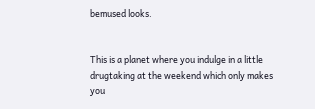bemused looks.


This is a planet where you indulge in a little drugtaking at the weekend which only makes you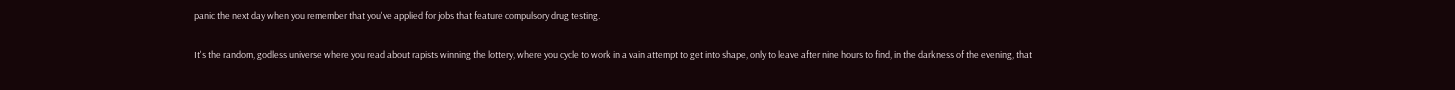panic the next day when you remember that you've applied for jobs that feature compulsory drug testing.

It's the random, godless universe where you read about rapists winning the lottery, where you cycle to work in a vain attempt to get into shape, only to leave after nine hours to find, in the darkness of the evening, that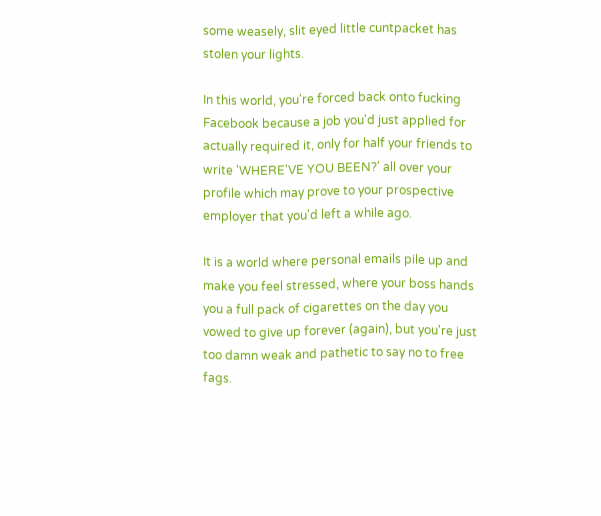some weasely, slit eyed little cuntpacket has stolen your lights.

In this world, you're forced back onto fucking Facebook because a job you'd just applied for actually required it, only for half your friends to write 'WHERE'VE YOU BEEN?' all over your profile which may prove to your prospective employer that you'd left a while ago.

It is a world where personal emails pile up and make you feel stressed, where your boss hands you a full pack of cigarettes on the day you vowed to give up forever (again), but you're just too damn weak and pathetic to say no to free fags.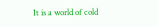It is a world of cold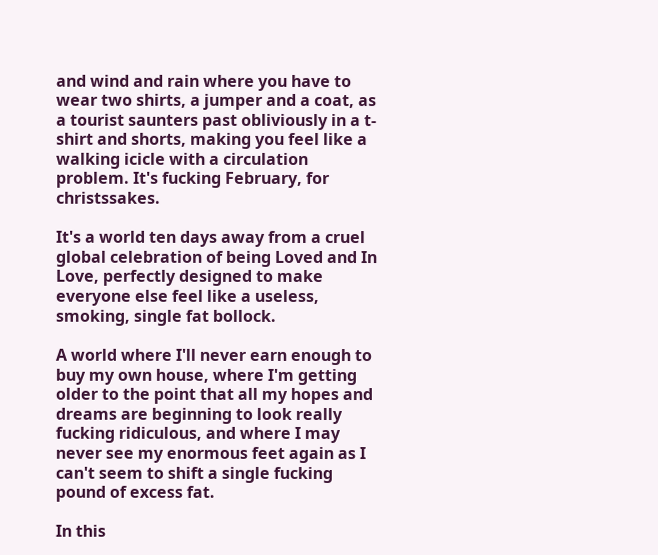and wind and rain where you have to wear two shirts, a jumper and a coat, as a tourist saunters past obliviously in a t-shirt and shorts, making you feel like a walking icicle with a circulation problem. It's fucking February, for christssakes.

It's a world ten days away from a cruel global celebration of being Loved and In Love, perfectly designed to make everyone else feel like a useless, smoking, single fat bollock.

A world where I'll never earn enough to buy my own house, where I'm getting older to the point that all my hopes and dreams are beginning to look really fucking ridiculous, and where I may never see my enormous feet again as I can't seem to shift a single fucking pound of excess fat.

In this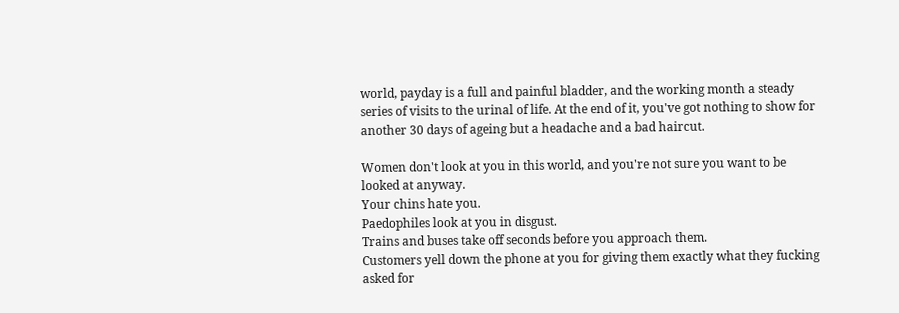world, payday is a full and painful bladder, and the working month a steady series of visits to the urinal of life. At the end of it, you've got nothing to show for another 30 days of ageing but a headache and a bad haircut.

Women don't look at you in this world, and you're not sure you want to be looked at anyway.
Your chins hate you.
Paedophiles look at you in disgust.
Trains and buses take off seconds before you approach them.
Customers yell down the phone at you for giving them exactly what they fucking asked for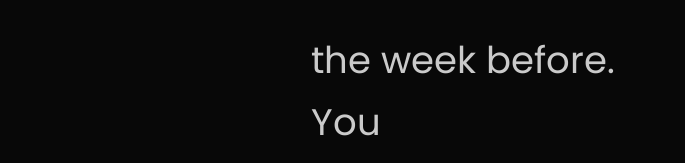the week before.
You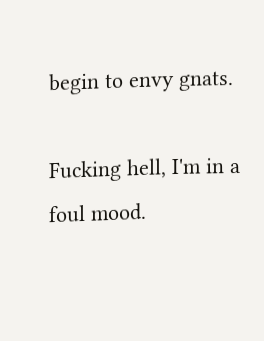begin to envy gnats.

Fucking hell, I'm in a foul mood.